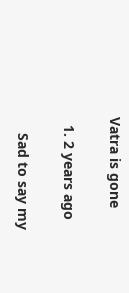Vatra is gone

  1. 2 years ago

    Sad to say my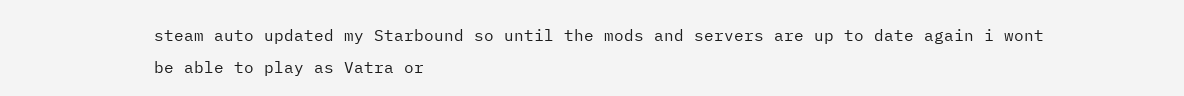steam auto updated my Starbound so until the mods and servers are up to date again i wont be able to play as Vatra or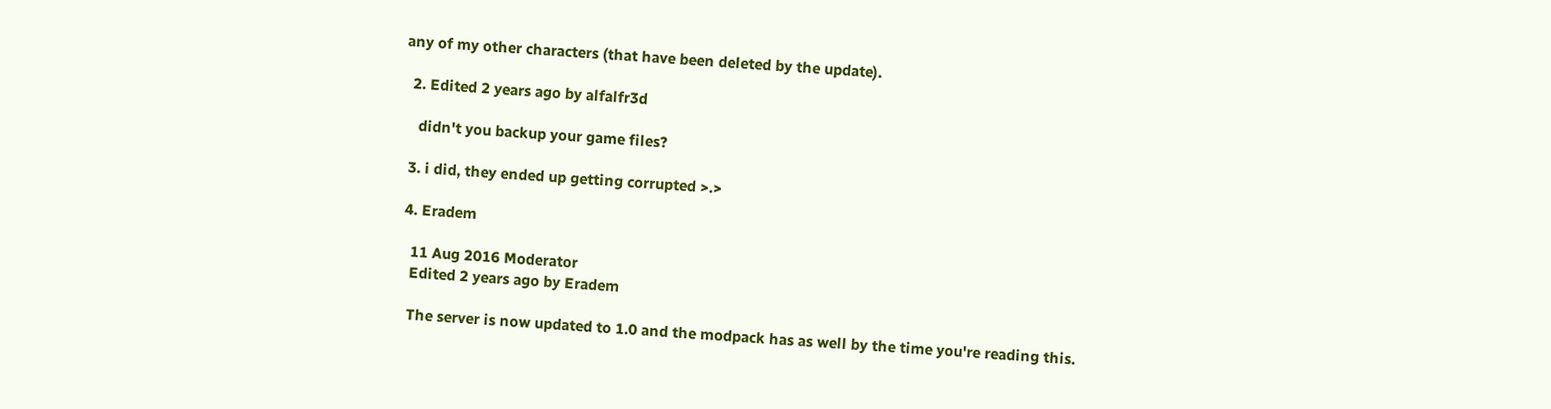any of my other characters (that have been deleted by the update).

  2. Edited 2 years ago by alfalfr3d

    didn't you backup your game files?

  3. i did, they ended up getting corrupted >.>

  4. Eradem

    11 Aug 2016 Moderator
    Edited 2 years ago by Eradem

    The server is now updated to 1.0 and the modpack has as well by the time you're reading this.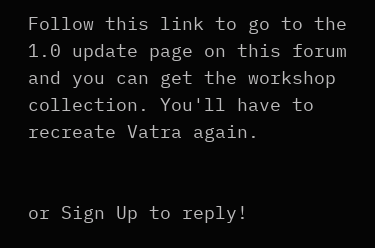Follow this link to go to the 1.0 update page on this forum and you can get the workshop collection. You'll have to recreate Vatra again.


or Sign Up to reply!